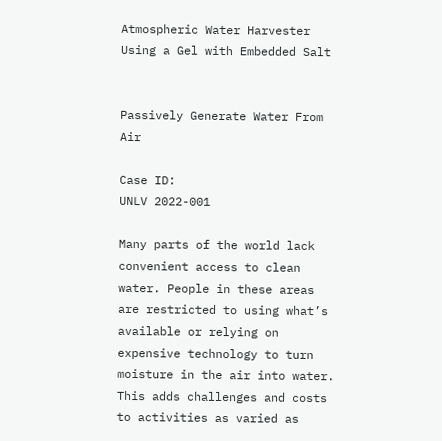Atmospheric Water Harvester Using a Gel with Embedded Salt


Passively Generate Water From Air

Case ID:
UNLV 2022-001

Many parts of the world lack convenient access to clean water. People in these areas are restricted to using what’s available or relying on expensive technology to turn moisture in the air into water. This adds challenges and costs to activities as varied as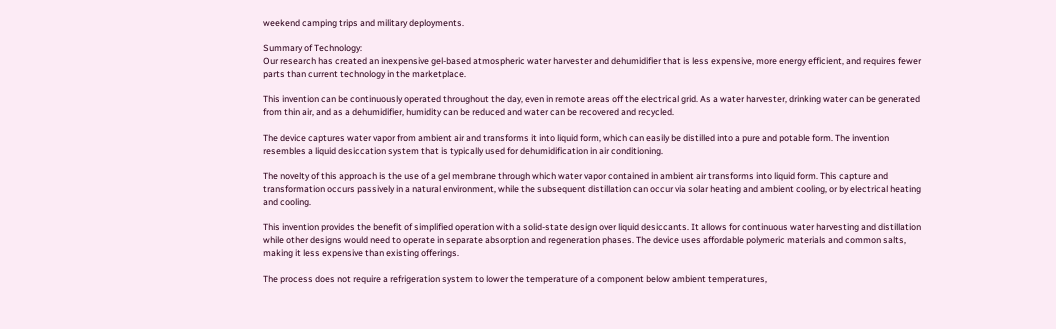weekend camping trips and military deployments.

Summary of Technology:
Our research has created an inexpensive gel-based atmospheric water harvester and dehumidifier that is less expensive, more energy efficient, and requires fewer parts than current technology in the marketplace.

This invention can be continuously operated throughout the day, even in remote areas off the electrical grid. As a water harvester, drinking water can be generated from thin air, and as a dehumidifier, humidity can be reduced and water can be recovered and recycled.

The device captures water vapor from ambient air and transforms it into liquid form, which can easily be distilled into a pure and potable form. The invention resembles a liquid desiccation system that is typically used for dehumidification in air conditioning.

The novelty of this approach is the use of a gel membrane through which water vapor contained in ambient air transforms into liquid form. This capture and transformation occurs passively in a natural environment, while the subsequent distillation can occur via solar heating and ambient cooling, or by electrical heating and cooling.

This invention provides the benefit of simplified operation with a solid-state design over liquid desiccants. It allows for continuous water harvesting and distillation while other designs would need to operate in separate absorption and regeneration phases. The device uses affordable polymeric materials and common salts, making it less expensive than existing offerings.

The process does not require a refrigeration system to lower the temperature of a component below ambient temperatures,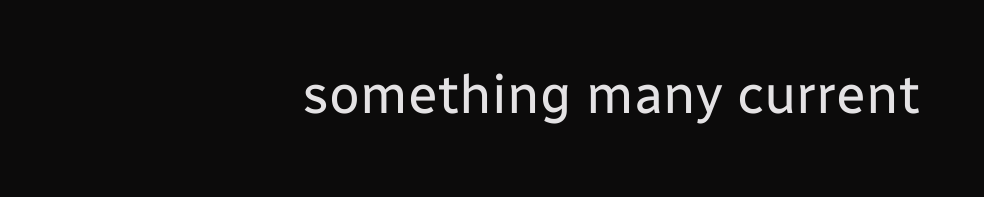something many current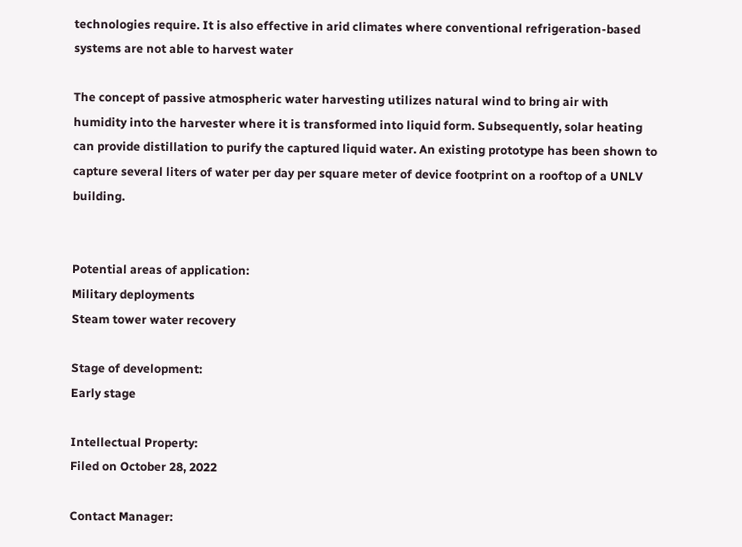technologies require. It is also effective in arid climates where conventional refrigeration-based systems are not able to harvest water

The concept of passive atmospheric water harvesting utilizes natural wind to bring air with humidity into the harvester where it is transformed into liquid form. Subsequently, solar heating can provide distillation to purify the captured liquid water. An existing prototype has been shown to capture several liters of water per day per square meter of device footprint on a rooftop of a UNLV building.


Potential areas of application:
Military deployments
Steam tower water recovery

Stage of development:
Early stage

Intellectual Property:
Filed on October 28, 2022

Contact Manager: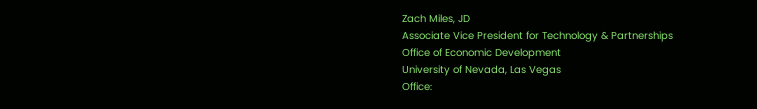Zach Miles, JD
Associate Vice President for Technology & Partnerships
Office of Economic Development
University of Nevada, Las Vegas
Office: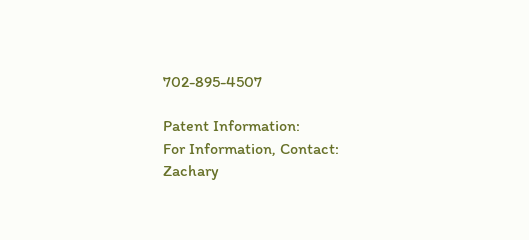702-895-4507

Patent Information:
For Information, Contact:
Zachary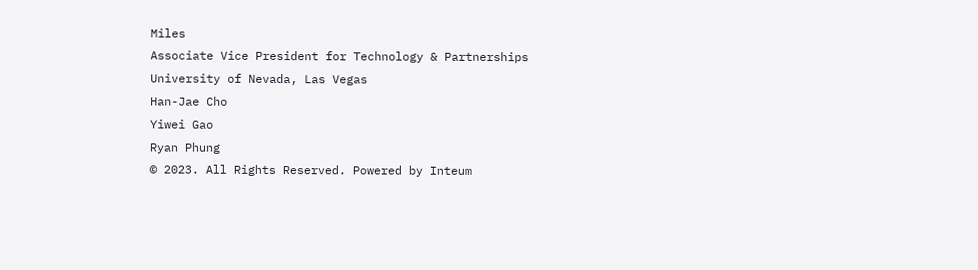Miles
Associate Vice President for Technology & Partnerships
University of Nevada, Las Vegas
Han-Jae Cho
Yiwei Gao
Ryan Phung
© 2023. All Rights Reserved. Powered by Inteum